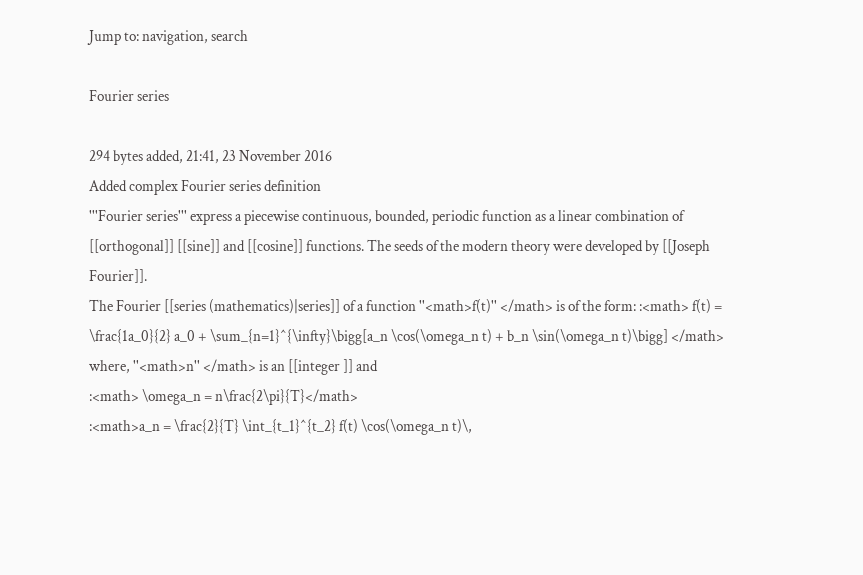Jump to: navigation, search

Fourier series

294 bytes added, 21:41, 23 November 2016
Added complex Fourier series definition
'''Fourier series''' express a piecewise continuous, bounded, periodic function as a linear combination of [[orthogonal]] [[sine]] and [[cosine]] functions. The seeds of the modern theory were developed by [[Joseph Fourier]].
The Fourier [[series (mathematics)|series]] of a function ''<math>f(t)'' </math> is of the form: :<math> f(t) = \frac{1a_0}{2} a_0 + \sum_{n=1}^{\infty}\bigg[a_n \cos(\omega_n t) + b_n \sin(\omega_n t)\bigg] </math> where, ''<math>n'' </math> is an [[integer ]] and
:<math> \omega_n = n\frac{2\pi}{T}</math>
:<math>a_n = \frac{2}{T} \int_{t_1}^{t_2} f(t) \cos(\omega_n t)\,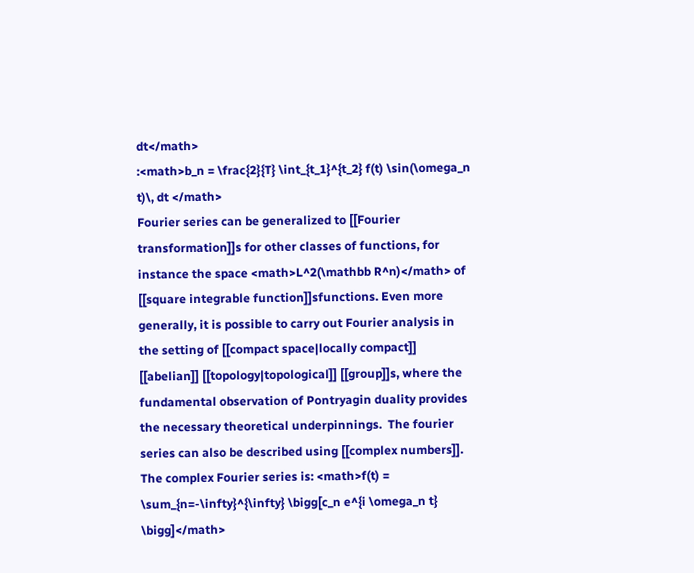dt</math>
:<math>b_n = \frac{2}{T} \int_{t_1}^{t_2} f(t) \sin(\omega_n t)\, dt </math>
Fourier series can be generalized to [[Fourier transformation]]s for other classes of functions, for instance the space <math>L^2(\mathbb R^n)</math> of [[square integrable function]]sfunctions. Even more generally, it is possible to carry out Fourier analysis in the setting of [[compact space|locally compact]] [[abelian]] [[topology|topological]] [[group]]s, where the fundamental observation of Pontryagin duality provides the necessary theoretical underpinnings.  The fourier series can also be described using [[complex numbers]]. The complex Fourier series is: <math>f(t) = \sum_{n=-\infty}^{\infty} \bigg[c_n e^{i \omega_n t} \bigg]</math>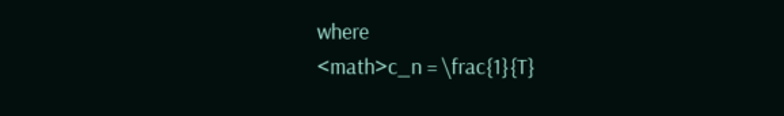where
<math>c_n = \frac{1}{T}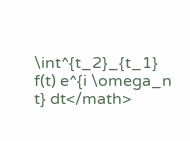\int^{t_2}_{t_1} f(t) e^{i \omega_n t} dt</math>